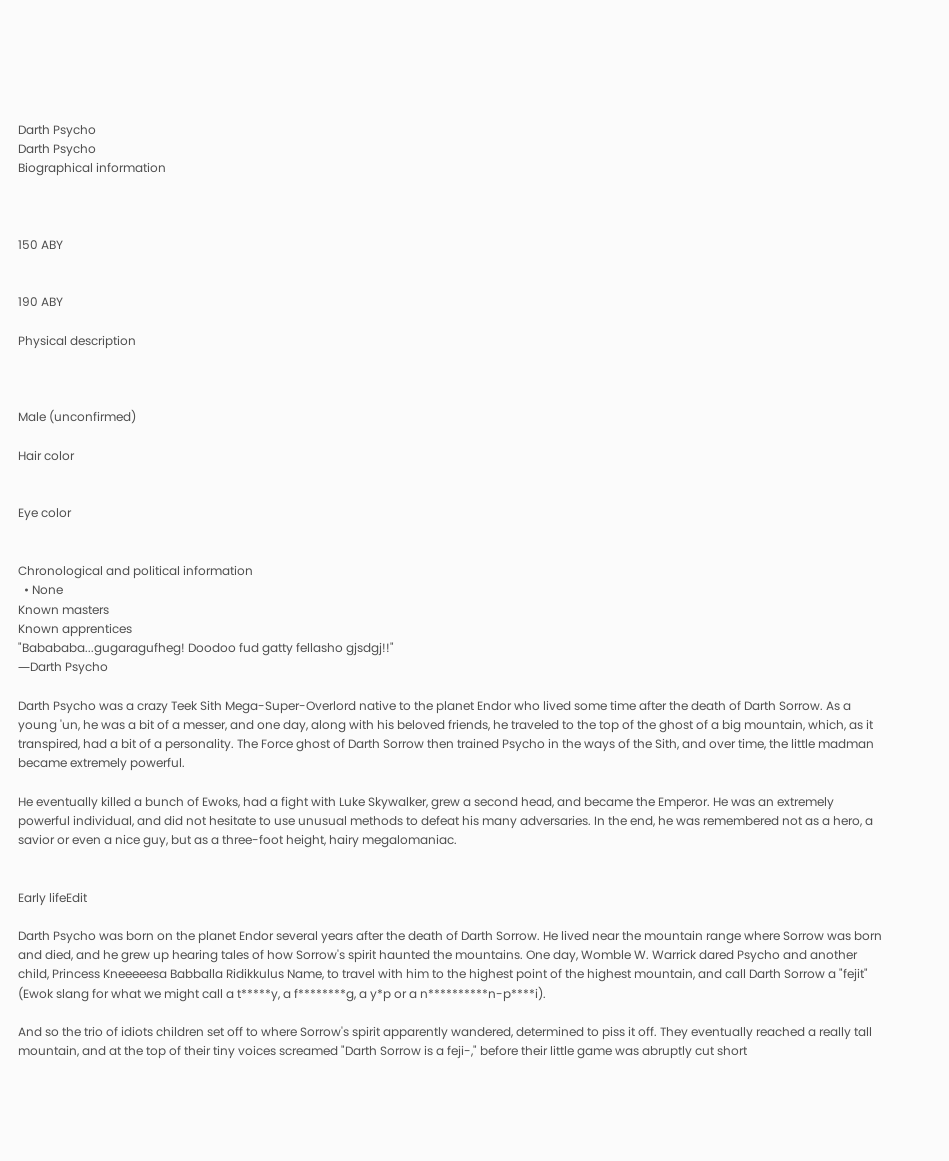Darth Psycho
Darth Psycho
Biographical information



150 ABY


190 ABY

Physical description



Male (unconfirmed)

Hair color


Eye color


Chronological and political information
  • None
Known masters
Known apprentices
"Babababa...gugaragufheg! Doodoo fud gatty fellasho gjsdgj!!"
―Darth Psycho

Darth Psycho was a crazy Teek Sith Mega-Super-Overlord native to the planet Endor who lived some time after the death of Darth Sorrow. As a young 'un, he was a bit of a messer, and one day, along with his beloved friends, he traveled to the top of the ghost of a big mountain, which, as it transpired, had a bit of a personality. The Force ghost of Darth Sorrow then trained Psycho in the ways of the Sith, and over time, the little madman became extremely powerful.

He eventually killed a bunch of Ewoks, had a fight with Luke Skywalker, grew a second head, and became the Emperor. He was an extremely powerful individual, and did not hesitate to use unusual methods to defeat his many adversaries. In the end, he was remembered not as a hero, a savior or even a nice guy, but as a three-foot height, hairy megalomaniac.


Early lifeEdit

Darth Psycho was born on the planet Endor several years after the death of Darth Sorrow. He lived near the mountain range where Sorrow was born and died, and he grew up hearing tales of how Sorrow's spirit haunted the mountains. One day, Womble W. Warrick dared Psycho and another child, Princess Kneeeeesa Babballa Ridikkulus Name, to travel with him to the highest point of the highest mountain, and call Darth Sorrow a "fejit" (Ewok slang for what we might call a t*****y, a f********g, a y*p or a n**********n-p****i).

And so the trio of idiots children set off to where Sorrow's spirit apparently wandered, determined to piss it off. They eventually reached a really tall mountain, and at the top of their tiny voices screamed "Darth Sorrow is a feji-," before their little game was abruptly cut short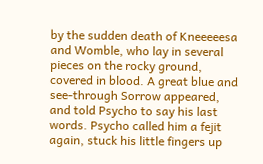by the sudden death of Kneeeeesa and Womble, who lay in several pieces on the rocky ground, covered in blood. A great blue and see-through Sorrow appeared, and told Psycho to say his last words. Psycho called him a fejit again, stuck his little fingers up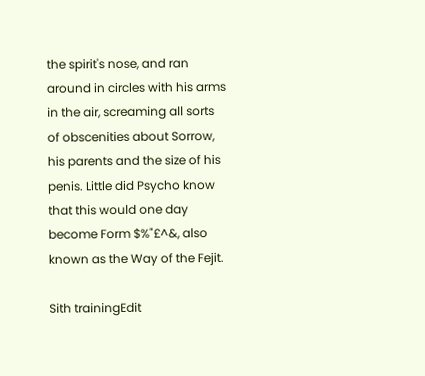the spirit's nose, and ran around in circles with his arms in the air, screaming all sorts of obscenities about Sorrow, his parents and the size of his penis. Little did Psycho know that this would one day become Form $%"£^&, also known as the Way of the Fejit.

Sith trainingEdit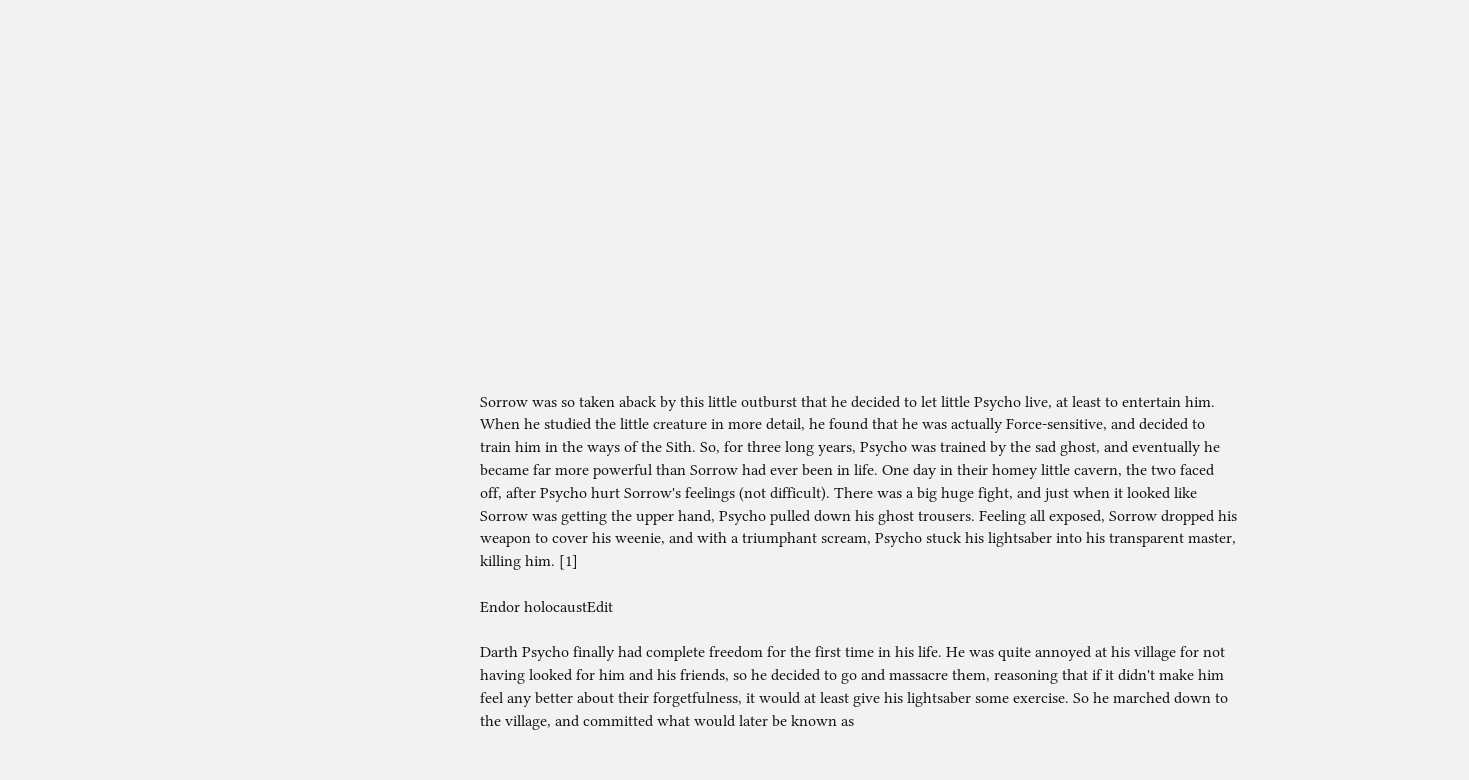Sorrow was so taken aback by this little outburst that he decided to let little Psycho live, at least to entertain him. When he studied the little creature in more detail, he found that he was actually Force-sensitive, and decided to train him in the ways of the Sith. So, for three long years, Psycho was trained by the sad ghost, and eventually he became far more powerful than Sorrow had ever been in life. One day in their homey little cavern, the two faced off, after Psycho hurt Sorrow's feelings (not difficult). There was a big huge fight, and just when it looked like Sorrow was getting the upper hand, Psycho pulled down his ghost trousers. Feeling all exposed, Sorrow dropped his weapon to cover his weenie, and with a triumphant scream, Psycho stuck his lightsaber into his transparent master, killing him. [1]

Endor holocaustEdit

Darth Psycho finally had complete freedom for the first time in his life. He was quite annoyed at his village for not having looked for him and his friends, so he decided to go and massacre them, reasoning that if it didn't make him feel any better about their forgetfulness, it would at least give his lightsaber some exercise. So he marched down to the village, and committed what would later be known as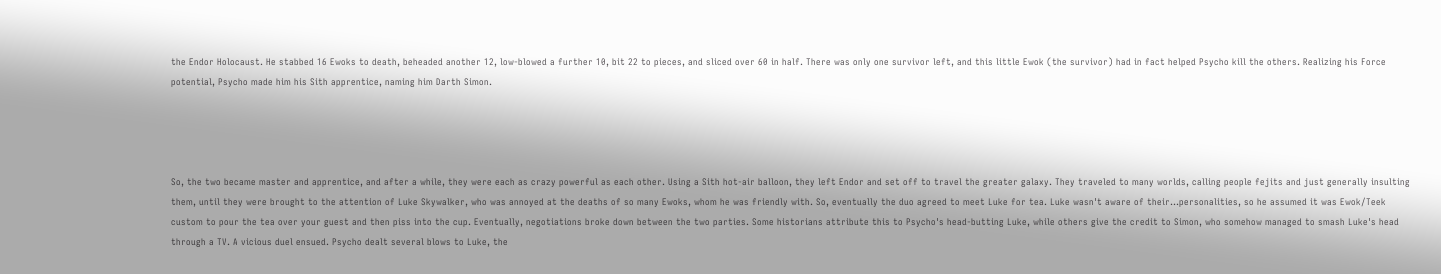the Endor Holocaust. He stabbed 16 Ewoks to death, beheaded another 12, low-blowed a further 10, bit 22 to pieces, and sliced over 60 in half. There was only one survivor left, and this little Ewok (the survivor) had in fact helped Psycho kill the others. Realizing his Force potential, Psycho made him his Sith apprentice, naming him Darth Simon.




So, the two became master and apprentice, and after a while, they were each as crazy powerful as each other. Using a Sith hot-air balloon, they left Endor and set off to travel the greater galaxy. They traveled to many worlds, calling people fejits and just generally insulting them, until they were brought to the attention of Luke Skywalker, who was annoyed at the deaths of so many Ewoks, whom he was friendly with. So, eventually the duo agreed to meet Luke for tea. Luke wasn't aware of their...personalities, so he assumed it was Ewok/Teek custom to pour the tea over your guest and then piss into the cup. Eventually, negotiations broke down between the two parties. Some historians attribute this to Psycho's head-butting Luke, while others give the credit to Simon, who somehow managed to smash Luke's head through a TV. A vicious duel ensued. Psycho dealt several blows to Luke, the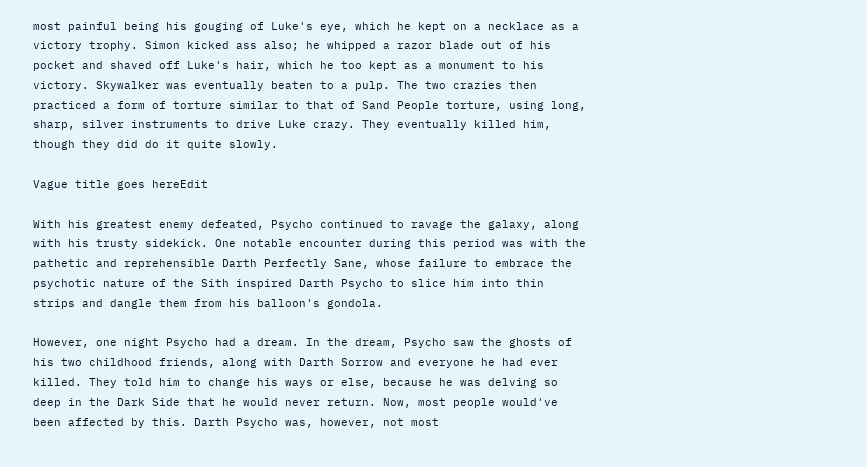most painful being his gouging of Luke's eye, which he kept on a necklace as a victory trophy. Simon kicked ass also; he whipped a razor blade out of his pocket and shaved off Luke's hair, which he too kept as a monument to his victory. Skywalker was eventually beaten to a pulp. The two crazies then practiced a form of torture similar to that of Sand People torture, using long, sharp, silver instruments to drive Luke crazy. They eventually killed him, though they did do it quite slowly.

Vague title goes hereEdit

With his greatest enemy defeated, Psycho continued to ravage the galaxy, along with his trusty sidekick. One notable encounter during this period was with the pathetic and reprehensible Darth Perfectly Sane, whose failure to embrace the psychotic nature of the Sith inspired Darth Psycho to slice him into thin strips and dangle them from his balloon's gondola.

However, one night Psycho had a dream. In the dream, Psycho saw the ghosts of his two childhood friends, along with Darth Sorrow and everyone he had ever killed. They told him to change his ways or else, because he was delving so deep in the Dark Side that he would never return. Now, most people would've been affected by this. Darth Psycho was, however, not most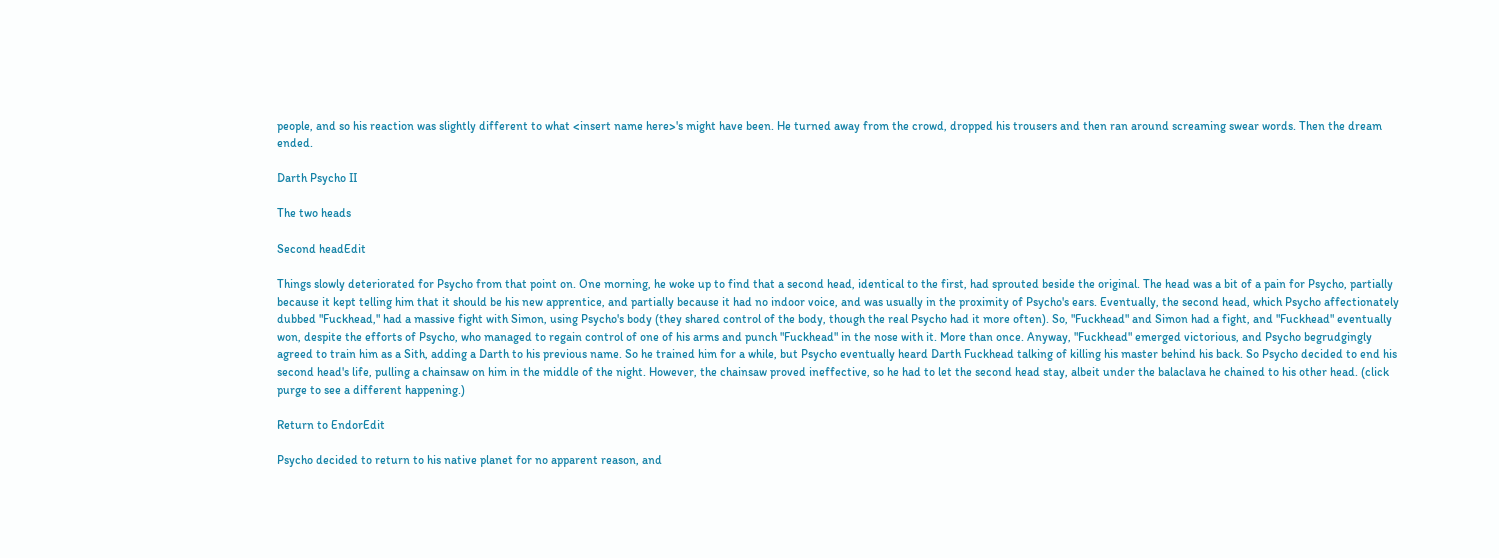people, and so his reaction was slightly different to what <insert name here>'s might have been. He turned away from the crowd, dropped his trousers and then ran around screaming swear words. Then the dream ended.

Darth Psycho II

The two heads

Second headEdit

Things slowly deteriorated for Psycho from that point on. One morning, he woke up to find that a second head, identical to the first, had sprouted beside the original. The head was a bit of a pain for Psycho, partially because it kept telling him that it should be his new apprentice, and partially because it had no indoor voice, and was usually in the proximity of Psycho's ears. Eventually, the second head, which Psycho affectionately dubbed "Fuckhead," had a massive fight with Simon, using Psycho's body (they shared control of the body, though the real Psycho had it more often). So, "Fuckhead" and Simon had a fight, and "Fuckhead" eventually won, despite the efforts of Psycho, who managed to regain control of one of his arms and punch "Fuckhead" in the nose with it. More than once. Anyway, "Fuckhead" emerged victorious, and Psycho begrudgingly agreed to train him as a Sith, adding a Darth to his previous name. So he trained him for a while, but Psycho eventually heard Darth Fuckhead talking of killing his master behind his back. So Psycho decided to end his second head's life, pulling a chainsaw on him in the middle of the night. However, the chainsaw proved ineffective, so he had to let the second head stay, albeit under the balaclava he chained to his other head. (click purge to see a different happening.)

Return to EndorEdit

Psycho decided to return to his native planet for no apparent reason, and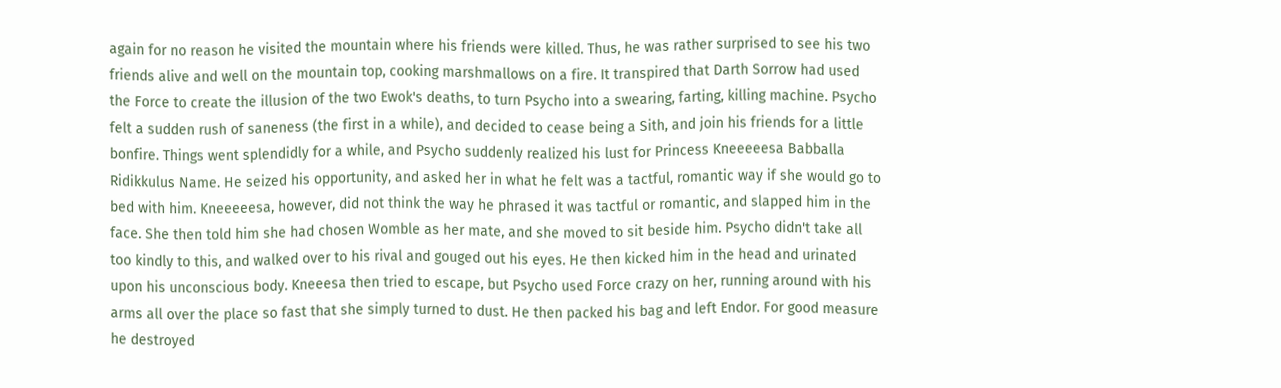again for no reason he visited the mountain where his friends were killed. Thus, he was rather surprised to see his two friends alive and well on the mountain top, cooking marshmallows on a fire. It transpired that Darth Sorrow had used the Force to create the illusion of the two Ewok's deaths, to turn Psycho into a swearing, farting, killing machine. Psycho felt a sudden rush of saneness (the first in a while), and decided to cease being a Sith, and join his friends for a little bonfire. Things went splendidly for a while, and Psycho suddenly realized his lust for Princess Kneeeeesa Babballa Ridikkulus Name. He seized his opportunity, and asked her in what he felt was a tactful, romantic way if she would go to bed with him. Kneeeeesa, however, did not think the way he phrased it was tactful or romantic, and slapped him in the face. She then told him she had chosen Womble as her mate, and she moved to sit beside him. Psycho didn't take all too kindly to this, and walked over to his rival and gouged out his eyes. He then kicked him in the head and urinated upon his unconscious body. Kneeesa then tried to escape, but Psycho used Force crazy on her, running around with his arms all over the place so fast that she simply turned to dust. He then packed his bag and left Endor. For good measure he destroyed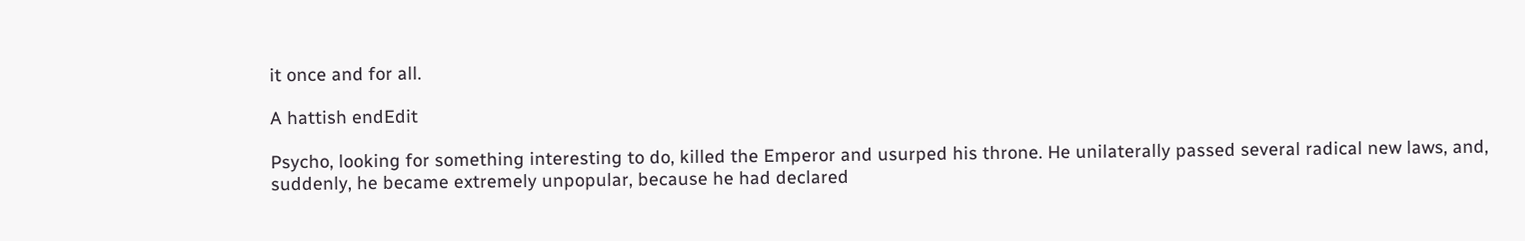it once and for all.

A hattish endEdit

Psycho, looking for something interesting to do, killed the Emperor and usurped his throne. He unilaterally passed several radical new laws, and, suddenly, he became extremely unpopular, because he had declared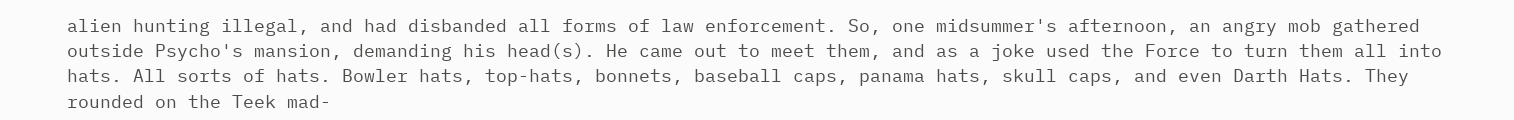alien hunting illegal, and had disbanded all forms of law enforcement. So, one midsummer's afternoon, an angry mob gathered outside Psycho's mansion, demanding his head(s). He came out to meet them, and as a joke used the Force to turn them all into hats. All sorts of hats. Bowler hats, top-hats, bonnets, baseball caps, panama hats, skull caps, and even Darth Hats. They rounded on the Teek mad-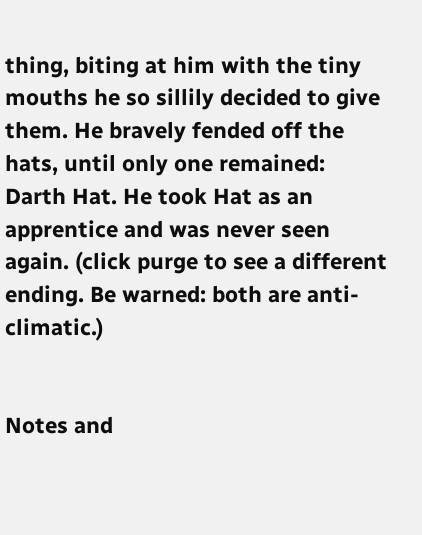thing, biting at him with the tiny mouths he so sillily decided to give them. He bravely fended off the hats, until only one remained: Darth Hat. He took Hat as an apprentice and was never seen again. (click purge to see a different ending. Be warned: both are anti-climatic.)


Notes and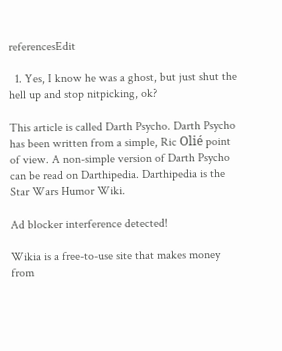referencesEdit

  1. Yes, I know he was a ghost, but just shut the hell up and stop nitpicking, ok?

This article is called Darth Psycho. Darth Psycho has been written from a simple, Ric Olié point of view. A non-simple version of Darth Psycho can be read on Darthipedia. Darthipedia is the Star Wars Humor Wiki.

Ad blocker interference detected!

Wikia is a free-to-use site that makes money from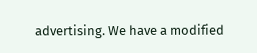advertising. We have a modified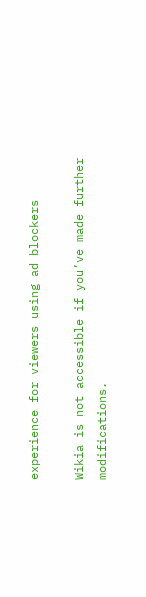experience for viewers using ad blockers

Wikia is not accessible if you’ve made further modifications.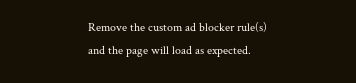Remove the custom ad blocker rule(s) and the page will load as expected.